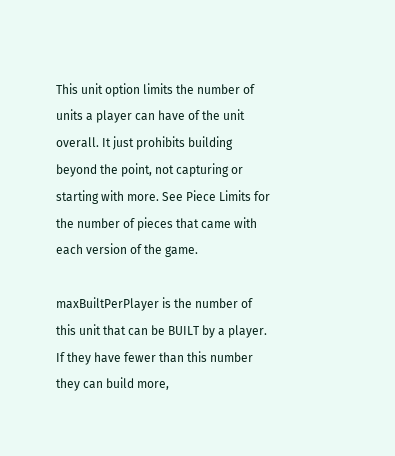This unit option limits the number of units a player can have of the unit overall. It just prohibits building beyond the point, not capturing or starting with more. See Piece Limits for the number of pieces that came with each version of the game.

maxBuiltPerPlayer is the number of this unit that can be BUILT by a player. If they have fewer than this number they can build more,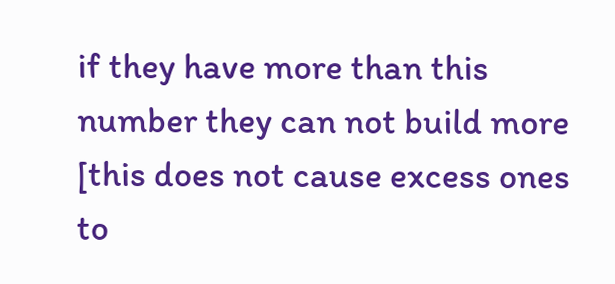if they have more than this number they can not build more [this does not cause excess ones to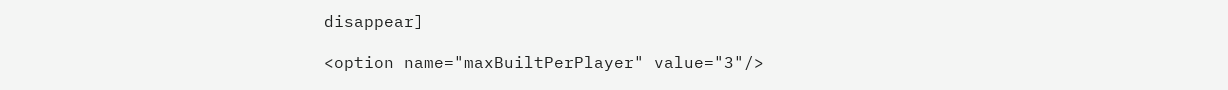disappear]

<option name="maxBuiltPerPlayer" value="3"/>